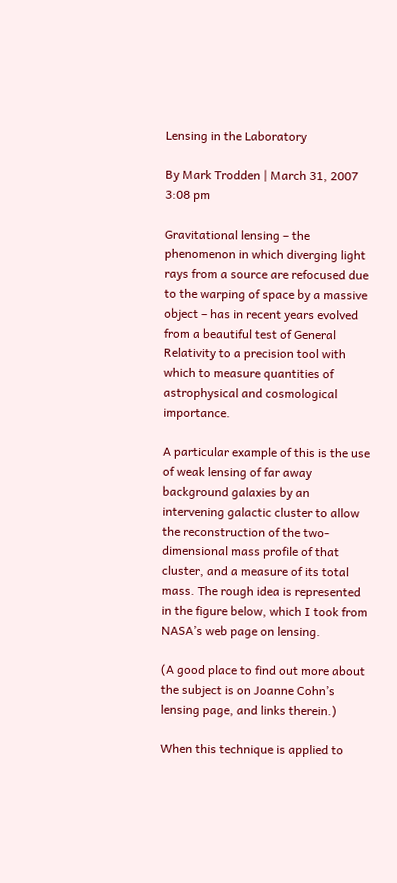Lensing in the Laboratory

By Mark Trodden | March 31, 2007 3:08 pm

Gravitational lensing – the phenomenon in which diverging light rays from a source are refocused due to the warping of space by a massive object – has in recent years evolved from a beautiful test of General Relativity to a precision tool with which to measure quantities of astrophysical and cosmological importance.

A particular example of this is the use of weak lensing of far away background galaxies by an intervening galactic cluster to allow the reconstruction of the two-dimensional mass profile of that cluster, and a measure of its total mass. The rough idea is represented in the figure below, which I took from NASA’s web page on lensing.

(A good place to find out more about the subject is on Joanne Cohn’s lensing page, and links therein.)

When this technique is applied to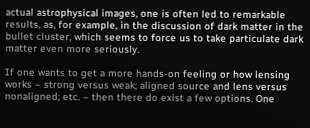actual astrophysical images, one is often led to remarkable results, as, for example, in the discussion of dark matter in the bullet cluster, which seems to force us to take particulate dark matter even more seriously.

If one wants to get a more hands-on feeling or how lensing works – strong versus weak; aligned source and lens versus nonaligned; etc. – then there do exist a few options. One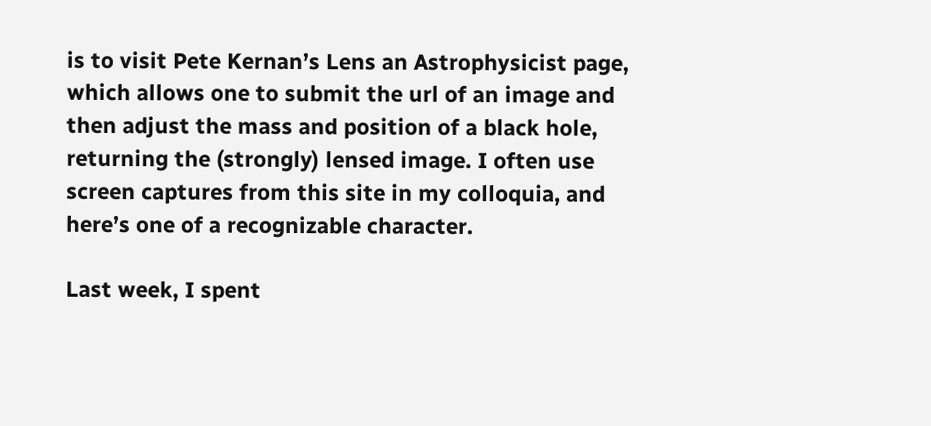is to visit Pete Kernan’s Lens an Astrophysicist page, which allows one to submit the url of an image and then adjust the mass and position of a black hole, returning the (strongly) lensed image. I often use screen captures from this site in my colloquia, and here’s one of a recognizable character.

Last week, I spent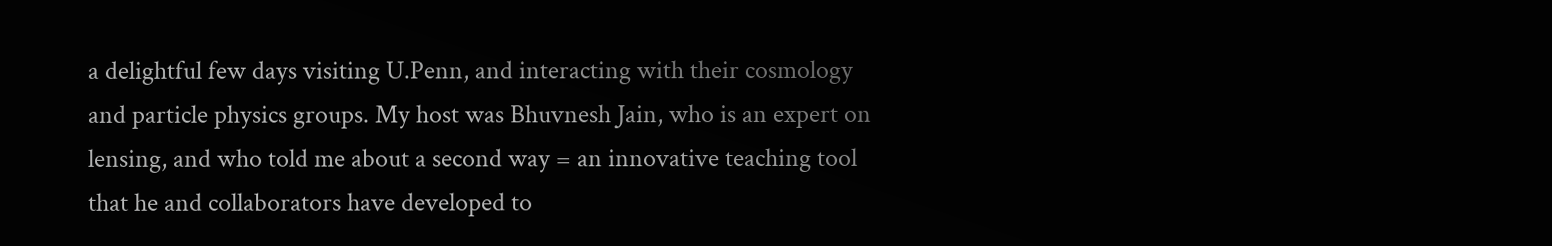a delightful few days visiting U.Penn, and interacting with their cosmology and particle physics groups. My host was Bhuvnesh Jain, who is an expert on lensing, and who told me about a second way = an innovative teaching tool that he and collaborators have developed to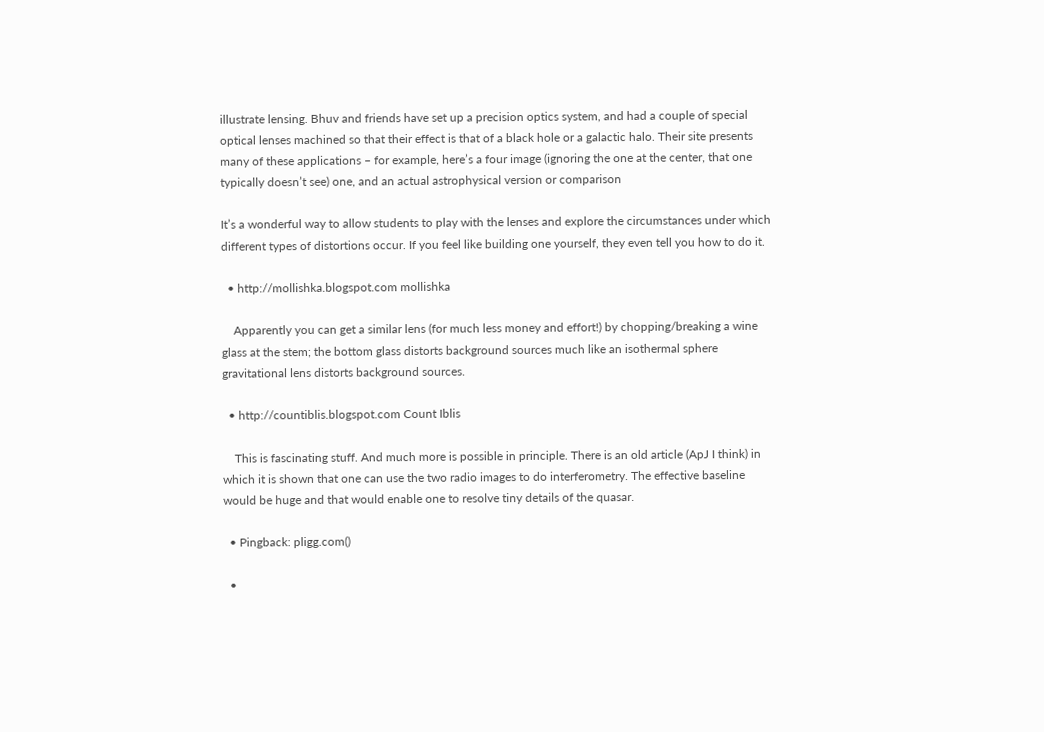illustrate lensing. Bhuv and friends have set up a precision optics system, and had a couple of special optical lenses machined so that their effect is that of a black hole or a galactic halo. Their site presents many of these applications – for example, here’s a four image (ignoring the one at the center, that one typically doesn’t see) one, and an actual astrophysical version or comparison

It’s a wonderful way to allow students to play with the lenses and explore the circumstances under which different types of distortions occur. If you feel like building one yourself, they even tell you how to do it.

  • http://mollishka.blogspot.com mollishka

    Apparently you can get a similar lens (for much less money and effort!) by chopping/breaking a wine glass at the stem; the bottom glass distorts background sources much like an isothermal sphere gravitational lens distorts background sources.

  • http://countiblis.blogspot.com Count Iblis

    This is fascinating stuff. And much more is possible in principle. There is an old article (ApJ I think) in which it is shown that one can use the two radio images to do interferometry. The effective baseline would be huge and that would enable one to resolve tiny details of the quasar.

  • Pingback: pligg.com()

  •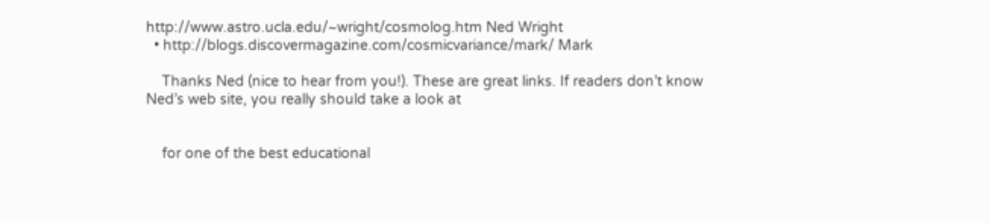http://www.astro.ucla.edu/~wright/cosmolog.htm Ned Wright
  • http://blogs.discovermagazine.com/cosmicvariance/mark/ Mark

    Thanks Ned (nice to hear from you!). These are great links. If readers don’t know Ned’s web site, you really should take a look at


    for one of the best educational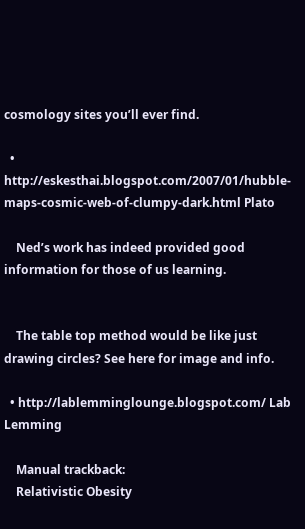cosmology sites you’ll ever find.

  • http://eskesthai.blogspot.com/2007/01/hubble-maps-cosmic-web-of-clumpy-dark.html Plato

    Ned’s work has indeed provided good information for those of us learning.


    The table top method would be like just drawing circles? See here for image and info.

  • http://lablemminglounge.blogspot.com/ Lab Lemming

    Manual trackback:
    Relativistic Obesity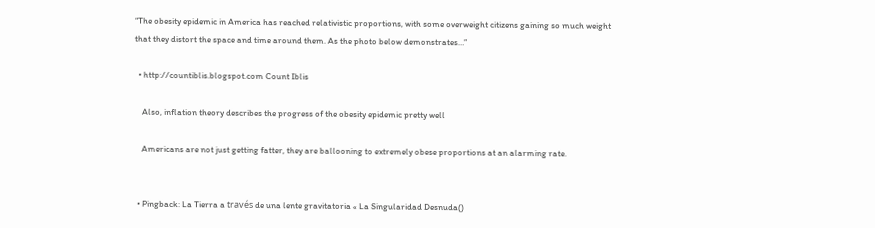“The obesity epidemic in America has reached relativistic proportions, with some overweight citizens gaining so much weight that they distort the space and time around them. As the photo below demonstrates…”

  • http://countiblis.blogspot.com Count Iblis

    Also, inflation theory describes the progress of the obesity epidemic pretty well

    Americans are not just getting fatter, they are ballooning to extremely obese proportions at an alarming rate.


  • Pingback: La Tierra a través de una lente gravitatoria « La Singularidad Desnuda()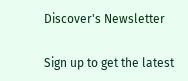Discover's Newsletter

Sign up to get the latest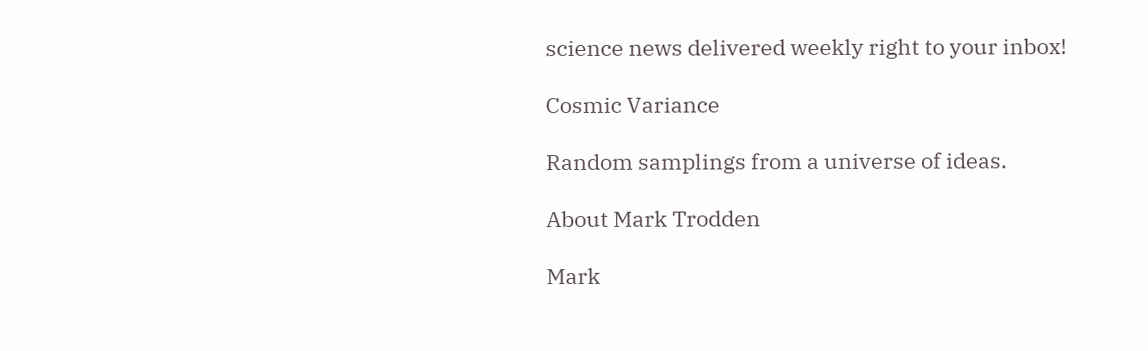science news delivered weekly right to your inbox!

Cosmic Variance

Random samplings from a universe of ideas.

About Mark Trodden

Mark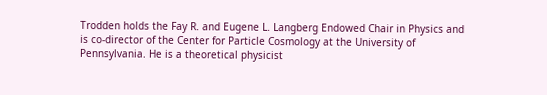Trodden holds the Fay R. and Eugene L. Langberg Endowed Chair in Physics and is co-director of the Center for Particle Cosmology at the University of Pennsylvania. He is a theoretical physicist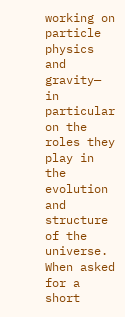working on particle physics and gravity— in particular on the roles they play in the evolution and structure of the universe. When asked for a short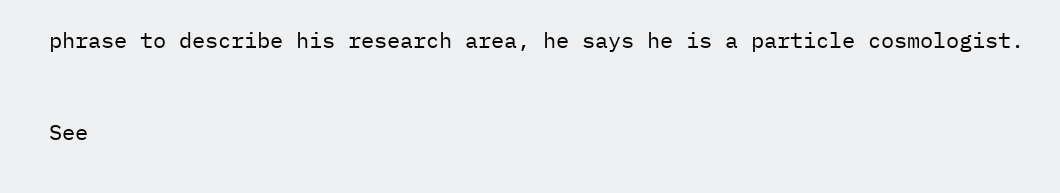phrase to describe his research area, he says he is a particle cosmologist.


See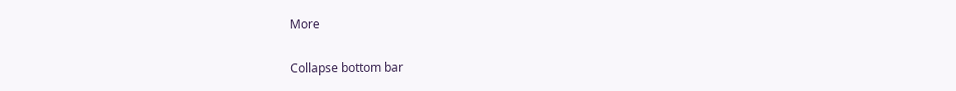More

Collapse bottom bar